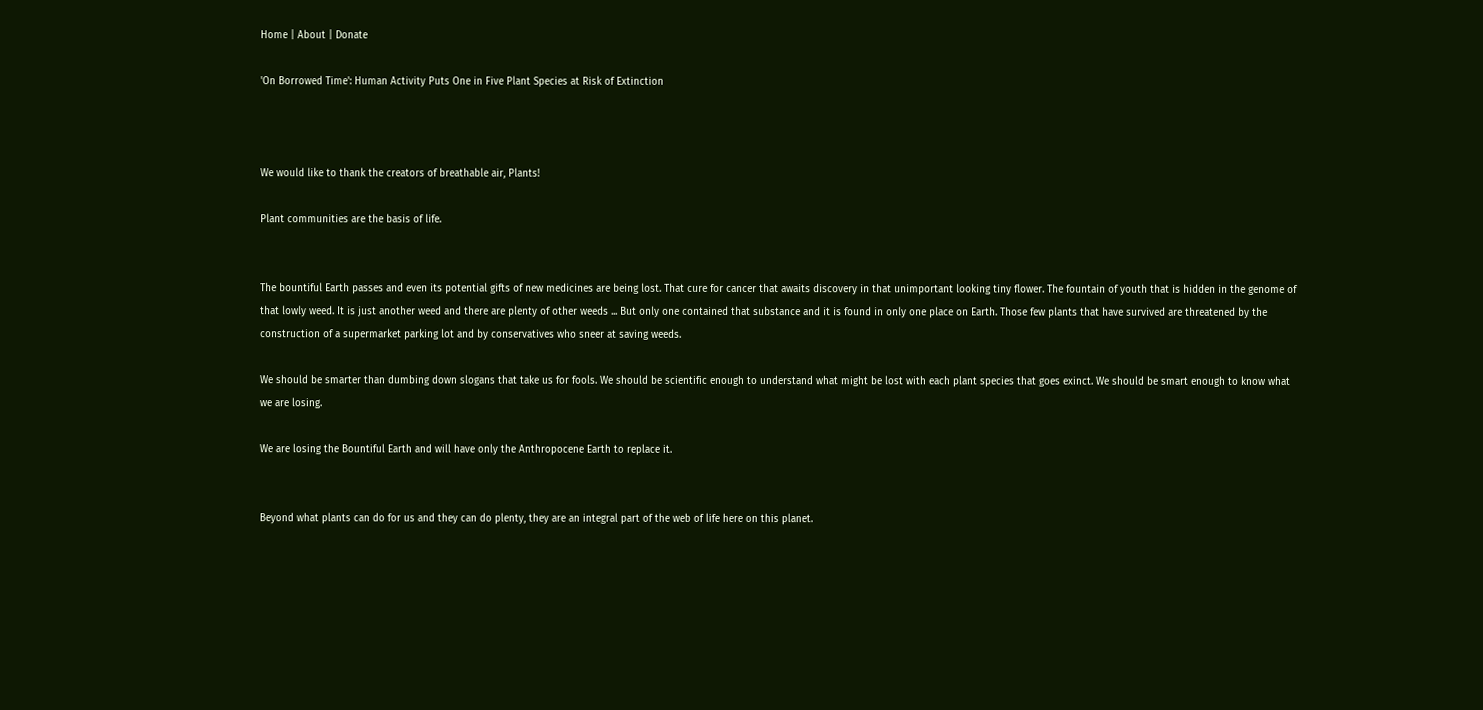Home | About | Donate

'On Borrowed Time': Human Activity Puts One in Five Plant Species at Risk of Extinction



We would like to thank the creators of breathable air, Plants!

Plant communities are the basis of life.


The bountiful Earth passes and even its potential gifts of new medicines are being lost. That cure for cancer that awaits discovery in that unimportant looking tiny flower. The fountain of youth that is hidden in the genome of that lowly weed. It is just another weed and there are plenty of other weeds ... But only one contained that substance and it is found in only one place on Earth. Those few plants that have survived are threatened by the construction of a supermarket parking lot and by conservatives who sneer at saving weeds.

We should be smarter than dumbing down slogans that take us for fools. We should be scientific enough to understand what might be lost with each plant species that goes exinct. We should be smart enough to know what we are losing.

We are losing the Bountiful Earth and will have only the Anthropocene Earth to replace it.


Beyond what plants can do for us and they can do plenty, they are an integral part of the web of life here on this planet.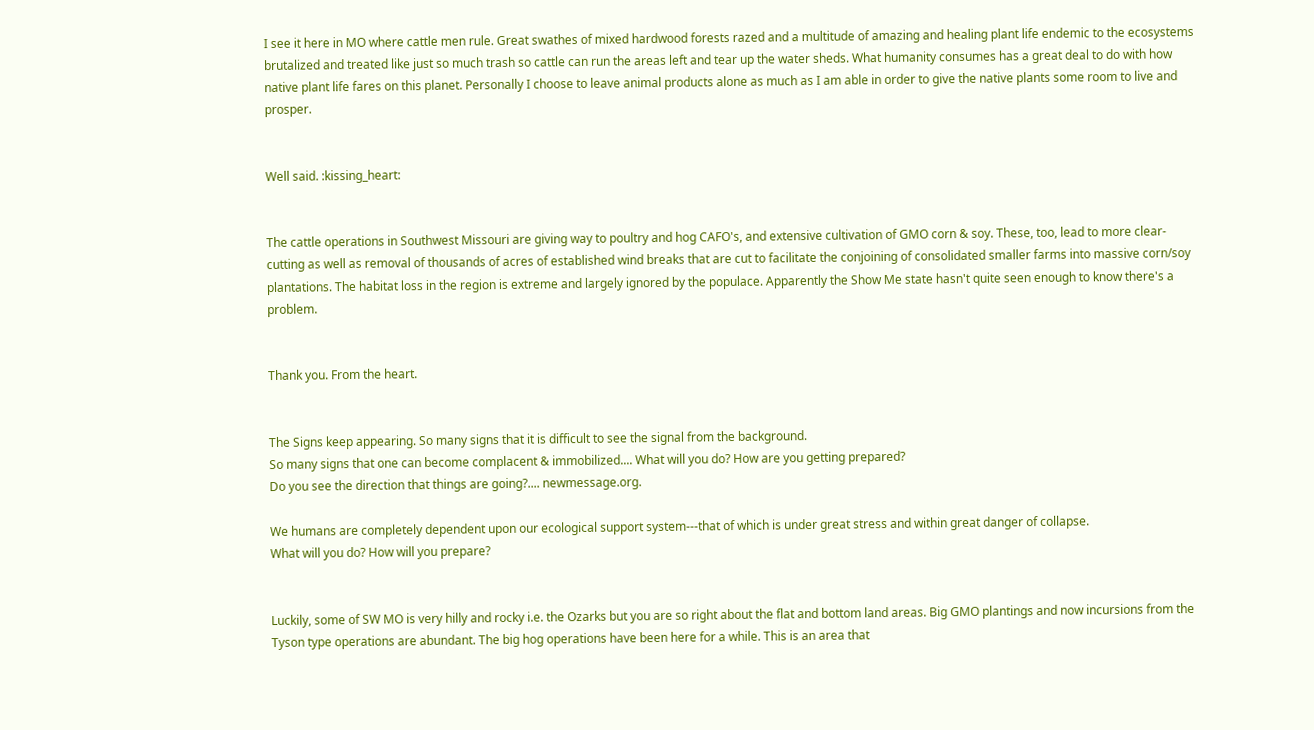I see it here in MO where cattle men rule. Great swathes of mixed hardwood forests razed and a multitude of amazing and healing plant life endemic to the ecosystems brutalized and treated like just so much trash so cattle can run the areas left and tear up the water sheds. What humanity consumes has a great deal to do with how native plant life fares on this planet. Personally I choose to leave animal products alone as much as I am able in order to give the native plants some room to live and prosper.


Well said. :kissing_heart:


The cattle operations in Southwest Missouri are giving way to poultry and hog CAFO's, and extensive cultivation of GMO corn & soy. These, too, lead to more clear-cutting as well as removal of thousands of acres of established wind breaks that are cut to facilitate the conjoining of consolidated smaller farms into massive corn/soy plantations. The habitat loss in the region is extreme and largely ignored by the populace. Apparently the Show Me state hasn't quite seen enough to know there's a problem.


Thank you. From the heart.


The Signs keep appearing. So many signs that it is difficult to see the signal from the background.
So many signs that one can become complacent & immobilized.... What will you do? How are you getting prepared?
Do you see the direction that things are going?.... newmessage.org.

We humans are completely dependent upon our ecological support system---that of which is under great stress and within great danger of collapse.
What will you do? How will you prepare?


Luckily, some of SW MO is very hilly and rocky i.e. the Ozarks but you are so right about the flat and bottom land areas. Big GMO plantings and now incursions from the Tyson type operations are abundant. The big hog operations have been here for a while. This is an area that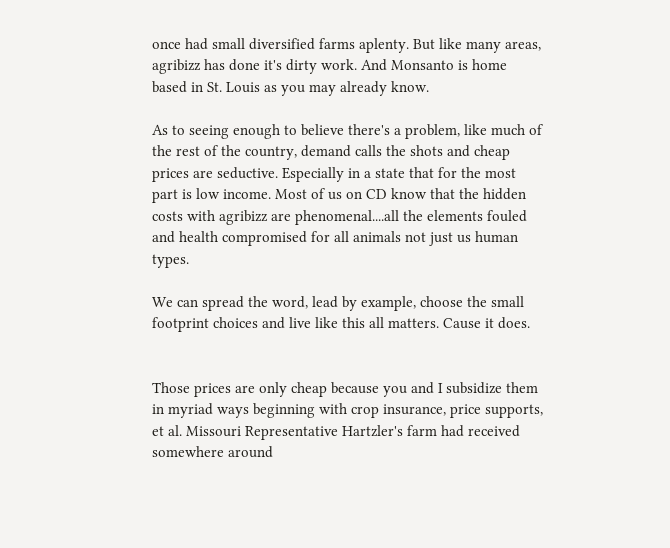once had small diversified farms aplenty. But like many areas, agribizz has done it's dirty work. And Monsanto is home based in St. Louis as you may already know.

As to seeing enough to believe there's a problem, like much of the rest of the country, demand calls the shots and cheap prices are seductive. Especially in a state that for the most part is low income. Most of us on CD know that the hidden costs with agribizz are phenomenal....all the elements fouled and health compromised for all animals not just us human types.

We can spread the word, lead by example, choose the small footprint choices and live like this all matters. Cause it does.


Those prices are only cheap because you and I subsidize them in myriad ways beginning with crop insurance, price supports, et al. Missouri Representative Hartzler's farm had received somewhere around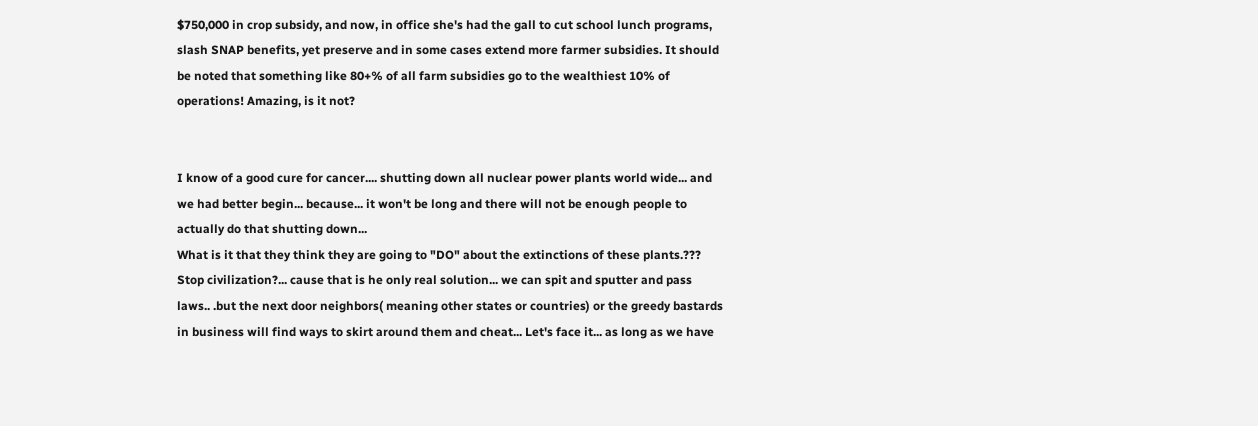$750,000 in crop subsidy, and now, in office she's had the gall to cut school lunch programs, slash SNAP benefits, yet preserve and in some cases extend more farmer subsidies. It should be noted that something like 80+% of all farm subsidies go to the wealthiest 10% of operations! Amazing, is it not?


I know of a good cure for cancer.... shutting down all nuclear power plants world wide... and we had better begin... because... it won't be long and there will not be enough people to actually do that shutting down...
What is it that they think they are going to "DO" about the extinctions of these plants.??? Stop civilization?... cause that is he only real solution... we can spit and sputter and pass laws.. .but the next door neighbors( meaning other states or countries) or the greedy bastards in business will find ways to skirt around them and cheat... Let's face it... as long as we have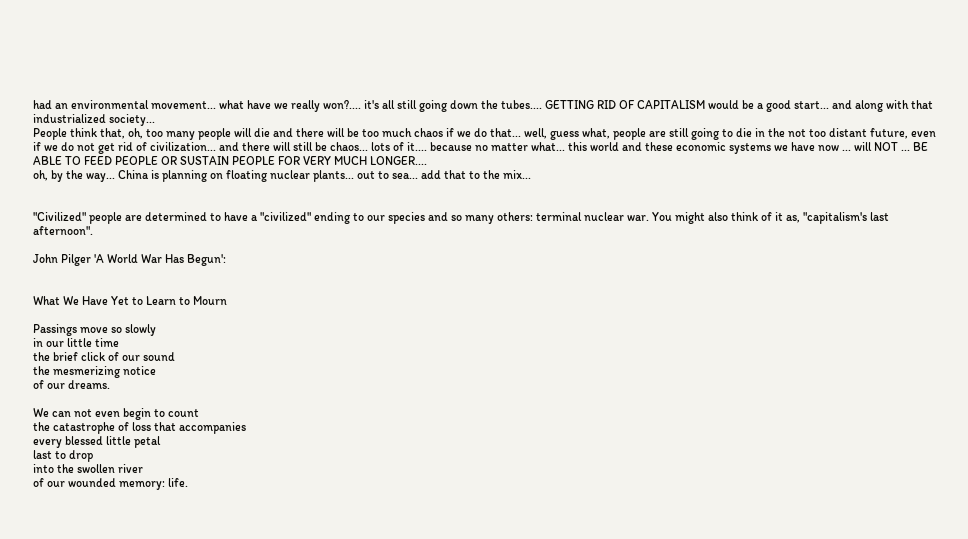had an environmental movement... what have we really won?.... it's all still going down the tubes.... GETTING RID OF CAPITALISM would be a good start... and along with that industrialized society...
People think that, oh, too many people will die and there will be too much chaos if we do that... well, guess what, people are still going to die in the not too distant future, even if we do not get rid of civilization... and there will still be chaos... lots of it.... because no matter what... this world and these economic systems we have now ... will NOT ... BE ABLE TO FEED PEOPLE OR SUSTAIN PEOPLE FOR VERY MUCH LONGER....
oh, by the way... China is planning on floating nuclear plants... out to sea... add that to the mix...


"Civilized" people are determined to have a "civilized" ending to our species and so many others: terminal nuclear war. You might also think of it as, "capitalism's last afternoon".

John Pilger 'A World War Has Begun':


What We Have Yet to Learn to Mourn

Passings move so slowly
in our little time
the brief click of our sound
the mesmerizing notice
of our dreams.

We can not even begin to count
the catastrophe of loss that accompanies
every blessed little petal
last to drop
into the swollen river
of our wounded memory: life.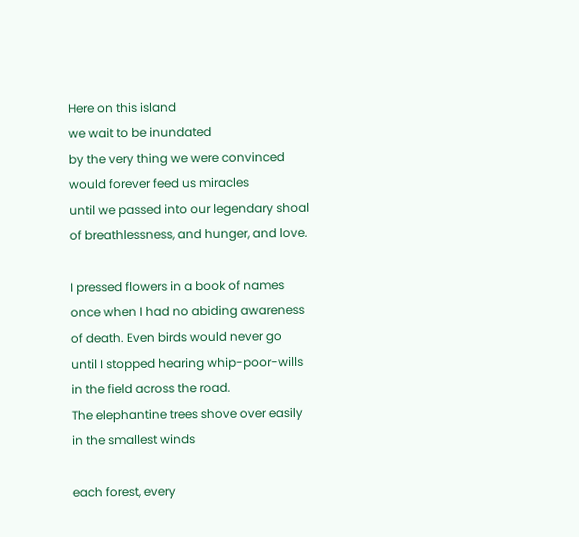Here on this island
we wait to be inundated
by the very thing we were convinced
would forever feed us miracles
until we passed into our legendary shoal
of breathlessness, and hunger, and love.

I pressed flowers in a book of names
once when I had no abiding awareness
of death. Even birds would never go
until I stopped hearing whip-poor-wills
in the field across the road.
The elephantine trees shove over easily
in the smallest winds

each forest, every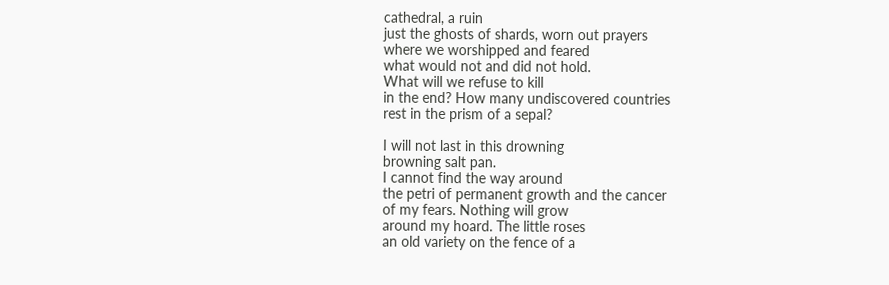cathedral, a ruin
just the ghosts of shards, worn out prayers
where we worshipped and feared
what would not and did not hold.
What will we refuse to kill
in the end? How many undiscovered countries
rest in the prism of a sepal?

I will not last in this drowning
browning salt pan.
I cannot find the way around
the petri of permanent growth and the cancer
of my fears. Nothing will grow
around my hoard. The little roses
an old variety on the fence of a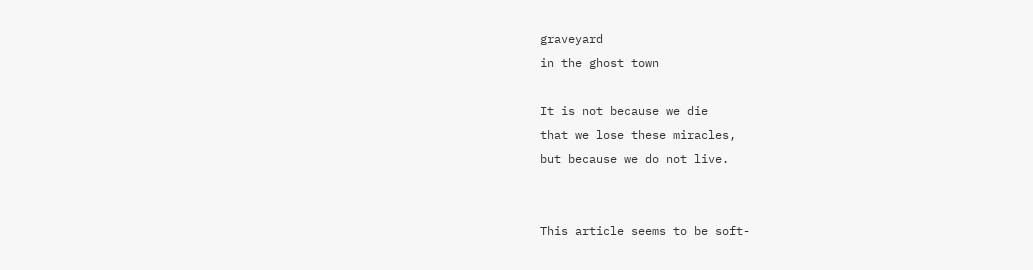graveyard
in the ghost town

It is not because we die
that we lose these miracles,
but because we do not live.


This article seems to be soft-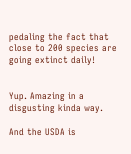pedaling the fact that close to 200 species are going extinct daily!


Yup. Amazing in a disgusting kinda way.

And the USDA is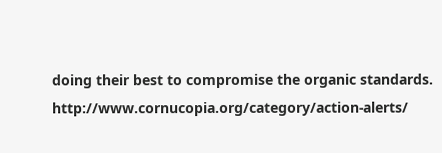doing their best to compromise the organic standards. http://www.cornucopia.org/category/action-alerts/